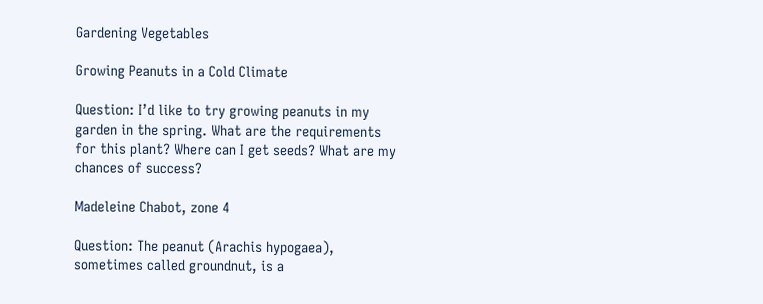Gardening Vegetables

Growing Peanuts in a Cold Climate

Question: I’d like to try growing peanuts in my garden in the spring. What are the requirements for this plant? Where can I get seeds? What are my chances of success?

Madeleine Chabot, zone 4

Question: The peanut (Arachis hypogaea), sometimes called groundnut, is a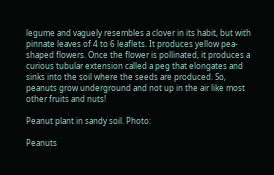legume and vaguely resembles a clover in its habit, but with pinnate leaves of 4 to 6 leaflets. It produces yellow pea-shaped flowers. Once the flower is pollinated, it produces a curious tubular extension called a peg that elongates and sinks into the soil where the seeds are produced. So, peanuts grow underground and not up in the air like most other fruits and nuts!

Peanut plant in sandy soil. Photo:

Peanuts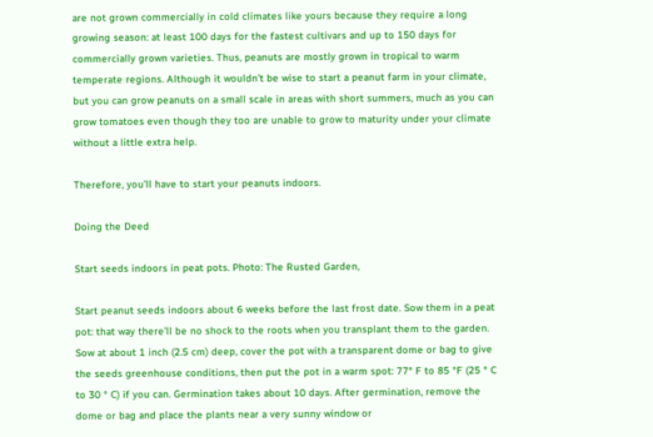are not grown commercially in cold climates like yours because they require a long growing season: at least 100 days for the fastest cultivars and up to 150 days for commercially grown varieties. Thus, peanuts are mostly grown in tropical to warm temperate regions. Although it wouldn’t be wise to start a peanut farm in your climate, but you can grow peanuts on a small scale in areas with short summers, much as you can grow tomatoes even though they too are unable to grow to maturity under your climate without a little extra help.

Therefore, you’ll have to start your peanuts indoors.

Doing the Deed

Start seeds indoors in peat pots. Photo: The Rusted Garden,

Start peanut seeds indoors about 6 weeks before the last frost date. Sow them in a peat pot: that way there’ll be no shock to the roots when you transplant them to the garden. Sow at about 1 inch (2.5 cm) deep, cover the pot with a transparent dome or bag to give the seeds greenhouse conditions, then put the pot in a warm spot: 77° F to 85 °F (25 ° C to 30 ° C) if you can. Germination takes about 10 days. After germination, remove the dome or bag and place the plants near a very sunny window or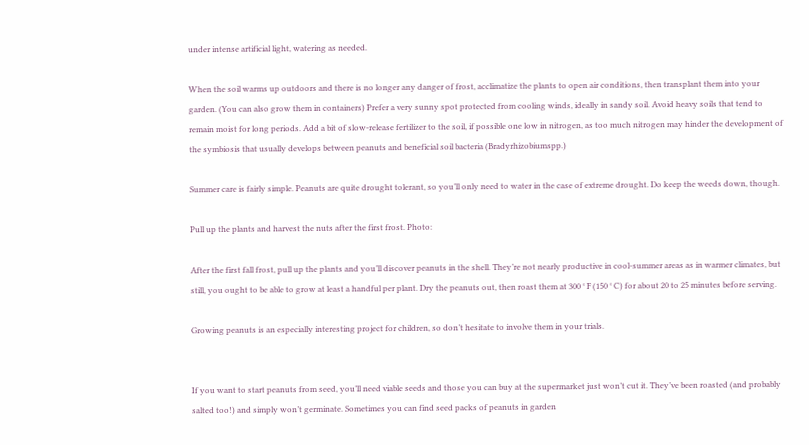under intense artificial light, watering as needed.

When the soil warms up outdoors and there is no longer any danger of frost, acclimatize the plants to open air conditions, then transplant them into your garden. (You can also grow them in containers) Prefer a very sunny spot protected from cooling winds, ideally in sandy soil. Avoid heavy soils that tend to remain moist for long periods. Add a bit of slow-release fertilizer to the soil, if possible one low in nitrogen, as too much nitrogen may hinder the development of the symbiosis that usually develops between peanuts and beneficial soil bacteria (Bradyrhizobiumspp.)

Summer care is fairly simple. Peanuts are quite drought tolerant, so you’ll only need to water in the case of extreme drought. Do keep the weeds down, though.

Pull up the plants and harvest the nuts after the first frost. Photo:

After the first fall frost, pull up the plants and you’ll discover peanuts in the shell. They’re not nearly productive in cool-summer areas as in warmer climates, but still, you ought to be able to grow at least a handful per plant. Dry the peanuts out, then roast them at 300 ° F (150 ° C) for about 20 to 25 minutes before serving.

Growing peanuts is an especially interesting project for children, so don’t hesitate to involve them in your trials.


If you want to start peanuts from seed, you’ll need viable seeds and those you can buy at the supermarket just won’t cut it. They’ve been roasted (and probably salted too!) and simply won’t germinate. Sometimes you can find seed packs of peanuts in garden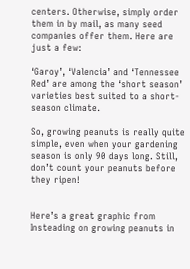centers. Otherwise, simply order them in by mail, as many seed companies offer them. Here are just a few:

‘Garoy’, ‘Valencia’ and ‘Tennessee Red’ are among the ‘short season’ varieties best suited to a short-season climate.

So, growing peanuts is really quite simple, even when your gardening season is only 90 days long. Still, don’t count your peanuts before they ripen!


Here’s a great graphic from Insteading on growing peanuts in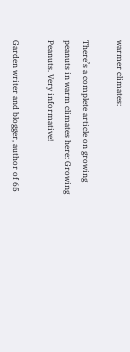warmer climates:

There’s a complete article on growing peanuts in warm climates here: Growing Peanuts. Very informative!

Garden writer and blogger, author of 65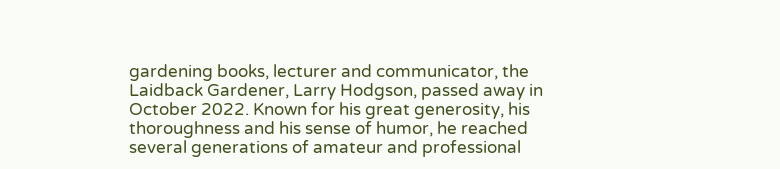gardening books, lecturer and communicator, the Laidback Gardener, Larry Hodgson, passed away in October 2022. Known for his great generosity, his thoroughness and his sense of humor, he reached several generations of amateur and professional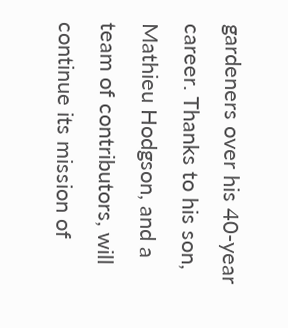gardeners over his 40-year career. Thanks to his son, Mathieu Hodgson, and a team of contributors, will continue its mission of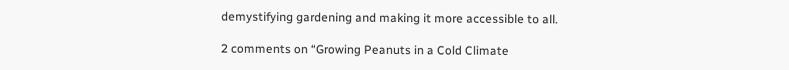demystifying gardening and making it more accessible to all.

2 comments on “Growing Peanuts in a Cold Climate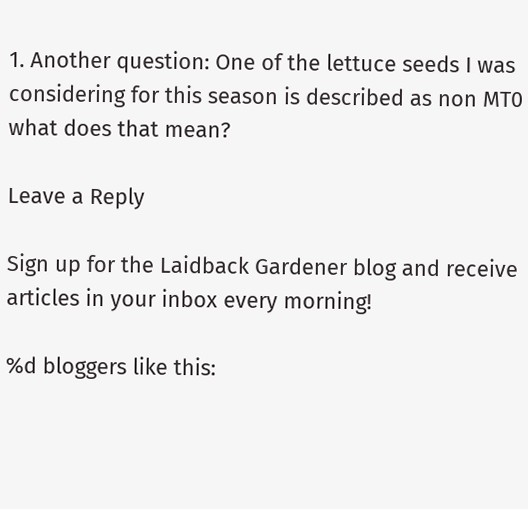1. Another question: One of the lettuce seeds I was considering for this season is described as non MT0 what does that mean?

Leave a Reply

Sign up for the Laidback Gardener blog and receive articles in your inbox every morning!

%d bloggers like this: